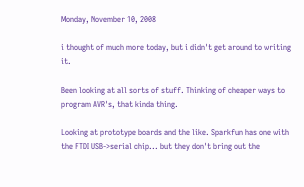Monday, November 10, 2008

i thought of much more today, but i didn't get around to writing it.

Been looking at all sorts of stuff. Thinking of cheaper ways to program AVR's, that kinda thing.

Looking at prototype boards and the like. Sparkfun has one with the FTDI USB->serial chip... but they don't bring out the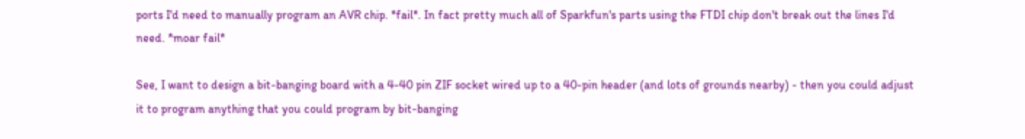ports I'd need to manually program an AVR chip. *fail*. In fact pretty much all of Sparkfun's parts using the FTDI chip don't break out the lines I'd need. *moar fail*

See, I want to design a bit-banging board with a 4-40 pin ZIF socket wired up to a 40-pin header (and lots of grounds nearby) - then you could adjust it to program anything that you could program by bit-banging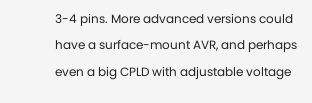3-4 pins. More advanced versions could have a surface-mount AVR, and perhaps even a big CPLD with adjustable voltage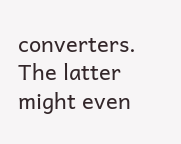converters. The latter might even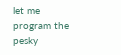let me program the pesky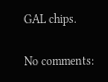GAL chips.

No comments: